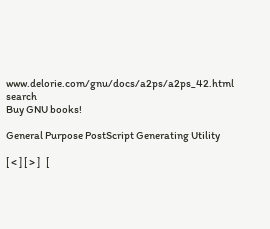www.delorie.com/gnu/docs/a2ps/a2ps_42.html   search
Buy GNU books!

General Purpose PostScript Generating Utility

[ < ] [ > ]   [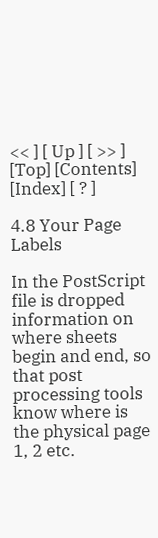<< ] [ Up ] [ >> ]         [Top] [Contents] [Index] [ ? ]

4.8 Your Page Labels

In the PostScript file is dropped information on where sheets begin and end, so that post processing tools know where is the physical page 1, 2 etc.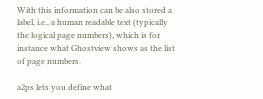With this information can be also stored a label, i.e., a human readable text (typically the logical page numbers), which is for instance what Ghostview shows as the list of page numbers.

a2ps lets you define what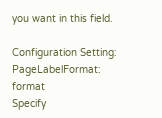you want in this field.

Configuration Setting: PageLabelFormat: format
Specify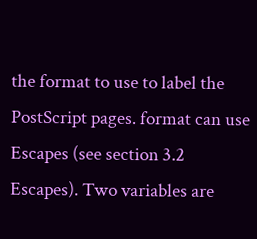the format to use to label the PostScript pages. format can use Escapes (see section 3.2 Escapes). Two variables are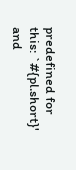predefined for this: `#{pl.short}' and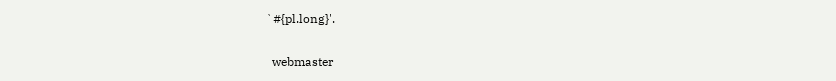`#{pl.long}'.

  webmaster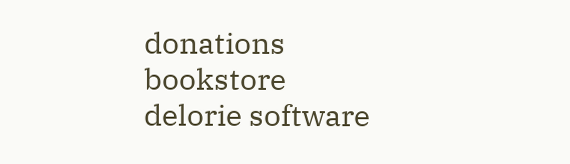donations   bookstore     delorie software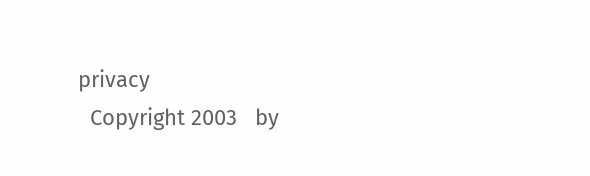privacy
  Copyright 2003   by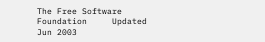The Free Software Foundation     Updated Jun 2003